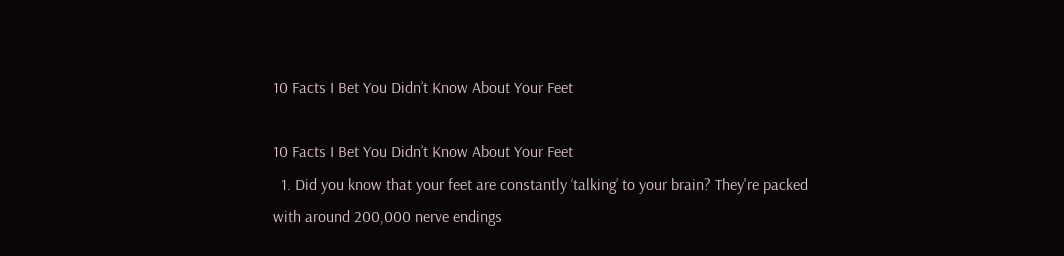10 Facts I Bet You Didn’t Know About Your Feet

10 Facts I Bet You Didn’t Know About Your Feet
  1. Did you know that your feet are constantly ‘talking’ to your brain? They're packed with around 200,000 nerve endings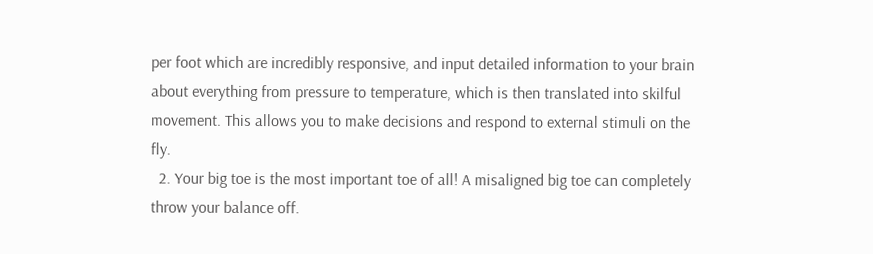per foot which are incredibly responsive, and input detailed information to your brain about everything from pressure to temperature, which is then translated into skilful movement. This allows you to make decisions and respond to external stimuli on the fly.
  2. Your big toe is the most important toe of all! A misaligned big toe can completely throw your balance off.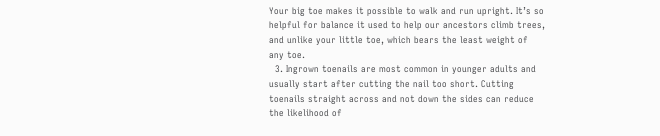Your big toe makes it possible to walk and run upright. It’s so helpful for balance it used to help our ancestors climb trees, and unlike your little toe, which bears the least weight of any toe.
  3. Ingrown toenails are most common in younger adults and usually start after cutting the nail too short. Cutting toenails straight across and not down the sides can reduce the likelihood of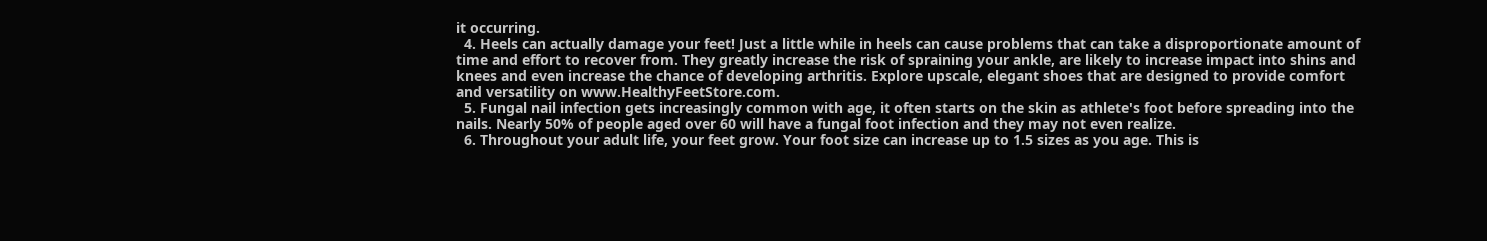it occurring.
  4. Heels can actually damage your feet! Just a little while in heels can cause problems that can take a disproportionate amount of time and effort to recover from. They greatly increase the risk of spraining your ankle, are likely to increase impact into shins and knees and even increase the chance of developing arthritis. Explore upscale, elegant shoes that are designed to provide comfort and versatility on www.HealthyFeetStore.com.
  5. Fungal nail infection gets increasingly common with age, it often starts on the skin as athlete's foot before spreading into the nails. Nearly 50% of people aged over 60 will have a fungal foot infection and they may not even realize.
  6. Throughout your adult life, your feet grow. Your foot size can increase up to 1.5 sizes as you age. This is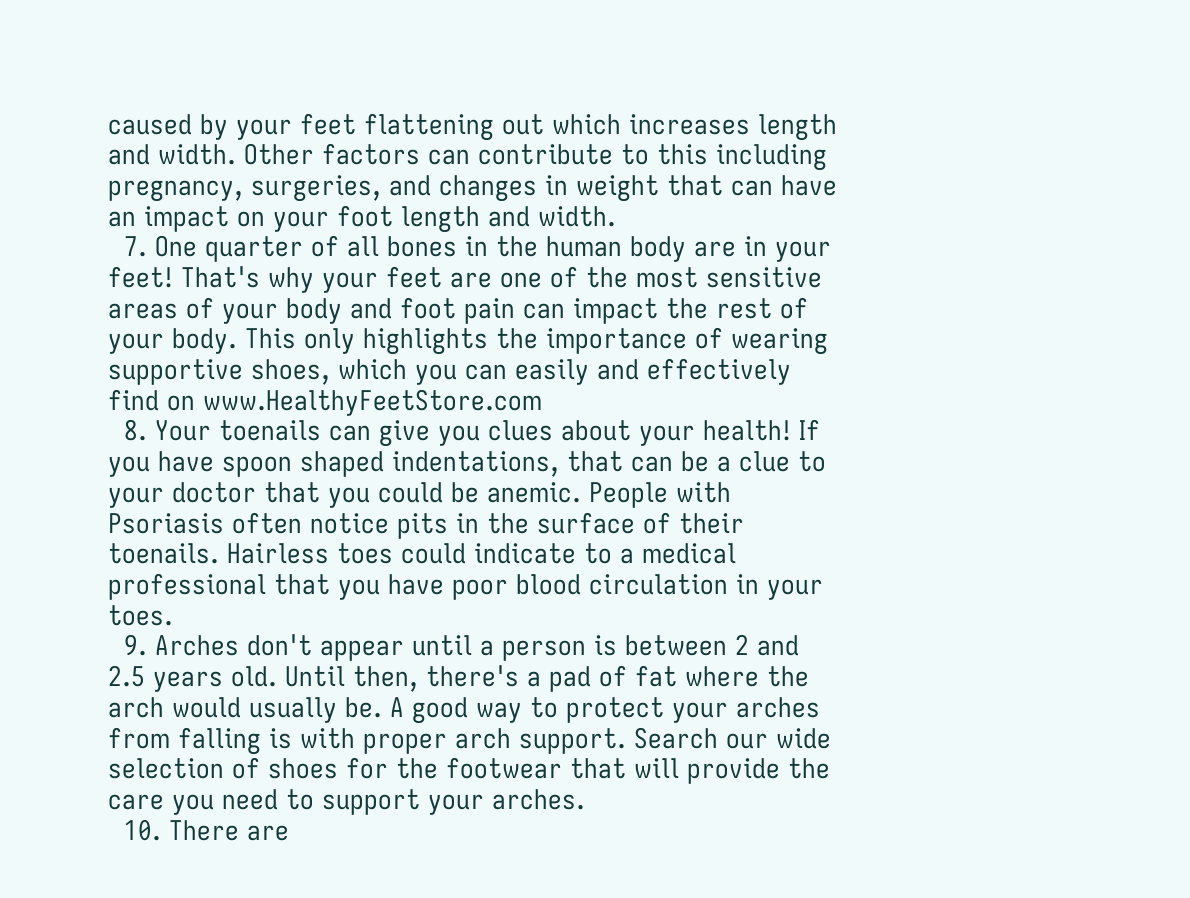caused by your feet flattening out which increases length and width. Other factors can contribute to this including pregnancy, surgeries, and changes in weight that can have an impact on your foot length and width.
  7. One quarter of all bones in the human body are in your feet! That's why your feet are one of the most sensitive areas of your body and foot pain can impact the rest of your body. This only highlights the importance of wearing supportive shoes, which you can easily and effectively find on www.HealthyFeetStore.com
  8. Your toenails can give you clues about your health! If you have spoon shaped indentations, that can be a clue to your doctor that you could be anemic. People with Psoriasis often notice pits in the surface of their toenails. Hairless toes could indicate to a medical professional that you have poor blood circulation in your toes.
  9. Arches don't appear until a person is between 2 and 2.5 years old. Until then, there's a pad of fat where the arch would usually be. A good way to protect your arches from falling is with proper arch support. Search our wide selection of shoes for the footwear that will provide the care you need to support your arches.
  10. There are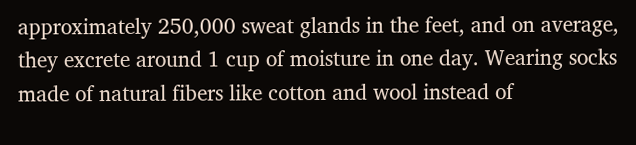approximately 250,000 sweat glands in the feet, and on average, they excrete around 1 cup of moisture in one day. Wearing socks made of natural fibers like cotton and wool instead of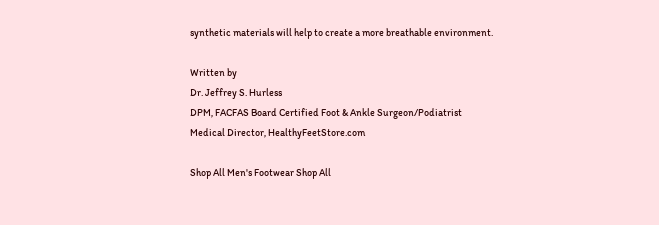synthetic materials will help to create a more breathable environment.

Written by
Dr. Jeffrey S. Hurless
DPM, FACFAS Board Certified Foot & Ankle Surgeon/Podiatrist
Medical Director, HealthyFeetStore.com

Shop All Men's Footwear Shop All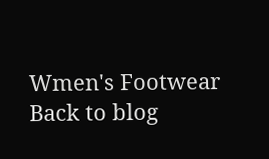Wmen's Footwear
Back to blog